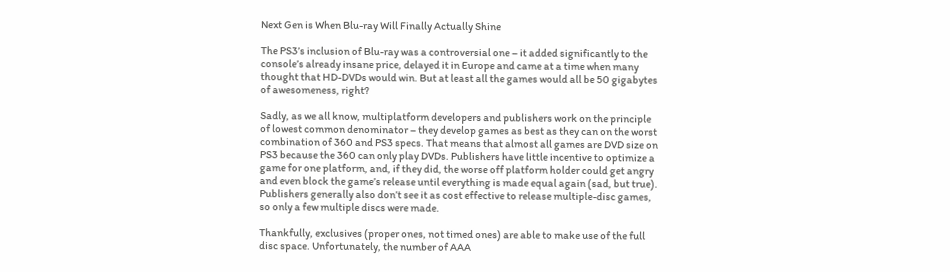Next Gen is When Blu-ray Will Finally Actually Shine

The PS3’s inclusion of Blu-ray was a controversial one – it added significantly to the console’s already insane price, delayed it in Europe and came at a time when many thought that HD-DVDs would win. But at least all the games would all be 50 gigabytes of awesomeness, right?

Sadly, as we all know, multiplatform developers and publishers work on the principle of lowest common denominator – they develop games as best as they can on the worst combination of 360 and PS3 specs. That means that almost all games are DVD size on PS3 because the 360 can only play DVDs. Publishers have little incentive to optimize a game for one platform, and, if they did, the worse off platform holder could get angry and even block the game’s release until everything is made equal again (sad, but true). Publishers generally also don’t see it as cost effective to release multiple-disc games, so only a few multiple discs were made.

Thankfully, exclusives (proper ones, not timed ones) are able to make use of the full disc space. Unfortunately, the number of AAA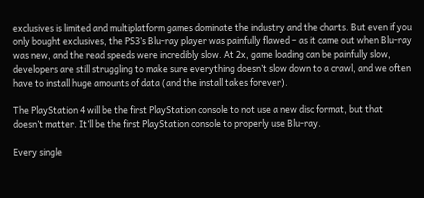exclusives is limited and multiplatform games dominate the industry and the charts. But even if you only bought exclusives, the PS3’s Blu-ray player was painfully flawed – as it came out when Blu-ray was new, and the read speeds were incredibly slow. At 2x, game loading can be painfully slow, developers are still struggling to make sure everything doesn’t slow down to a crawl, and we often have to install huge amounts of data (and the install takes forever).

The PlayStation 4 will be the first PlayStation console to not use a new disc format, but that doesn’t matter. It’ll be the first PlayStation console to properly use Blu-ray.

Every single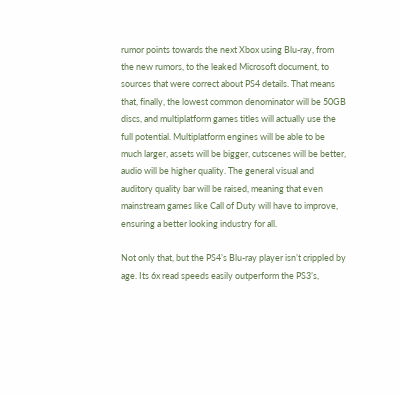rumor points towards the next Xbox using Blu-ray, from the new rumors, to the leaked Microsoft document, to sources that were correct about PS4 details. That means that, finally, the lowest common denominator will be 50GB discs, and multiplatform games titles will actually use the full potential. Multiplatform engines will be able to be much larger, assets will be bigger, cutscenes will be better, audio will be higher quality. The general visual and auditory quality bar will be raised, meaning that even mainstream games like Call of Duty will have to improve, ensuring a better looking industry for all.

Not only that, but the PS4’s Blu-ray player isn’t crippled by age. Its 6x read speeds easily outperform the PS3’s,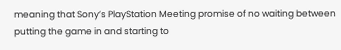meaning that Sony’s PlayStation Meeting promise of no waiting between putting the game in and starting to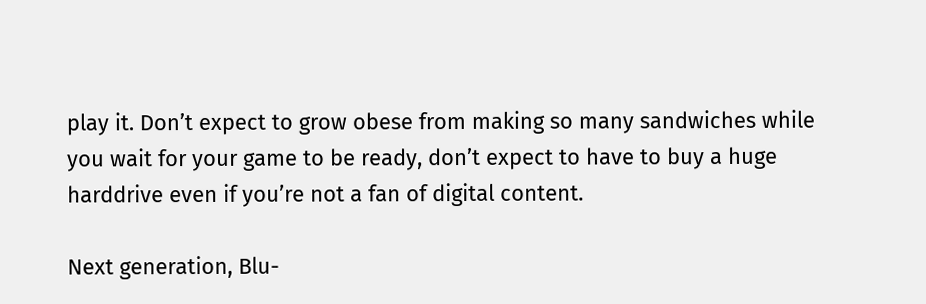play it. Don’t expect to grow obese from making so many sandwiches while you wait for your game to be ready, don’t expect to have to buy a huge harddrive even if you’re not a fan of digital content.

Next generation, Blu-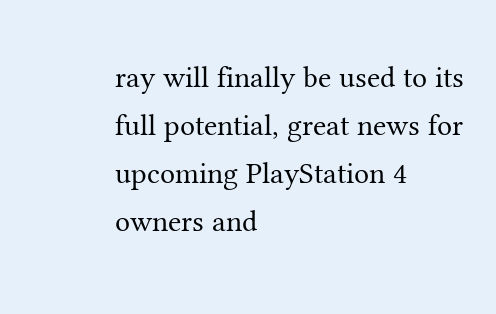ray will finally be used to its full potential, great news for upcoming PlayStation 4 owners and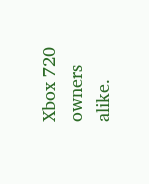Xbox 720 owners alike.